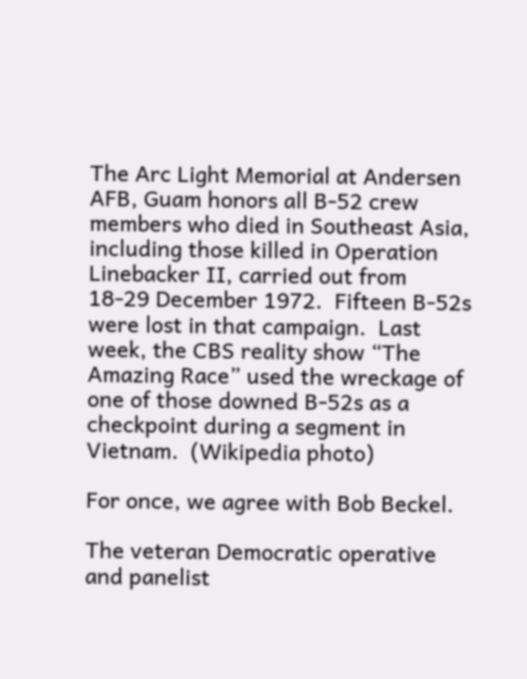The Arc Light Memorial at Andersen AFB, Guam honors all B-52 crew members who died in Southeast Asia, including those killed in Operation Linebacker II, carried out from 18-29 December 1972.  Fifteen B-52s were lost in that campaign.  Last week, the CBS reality show “The Amazing Race” used the wreckage of one of those downed B-52s as a checkpoint during a segment in Vietnam.  (Wikipedia photo)

For once, we agree with Bob Beckel.

The veteran Democratic operative and panelist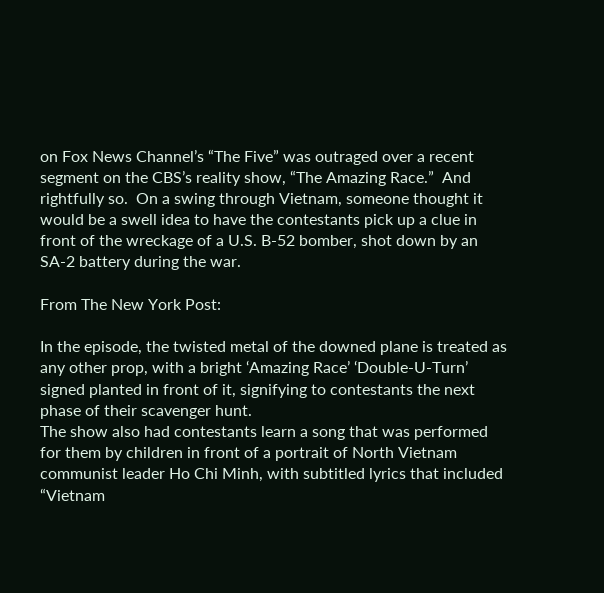on Fox News Channel’s “The Five” was outraged over a recent segment on the CBS’s reality show, “The Amazing Race.”  And rightfully so.  On a swing through Vietnam, someone thought it would be a swell idea to have the contestants pick up a clue in front of the wreckage of a U.S. B-52 bomber, shot down by an SA-2 battery during the war.

From The New York Post:

In the episode, the twisted metal of the downed plane is treated as any other prop, with a bright ‘Amazing Race’ ‘Double-U-Turn’ signed planted in front of it, signifying to contestants the next phase of their scavenger hunt.
The show also had contestants learn a song that was performed for them by children in front of a portrait of North Vietnam communist leader Ho Chi Minh, with subtitled lyrics that included “Vietnam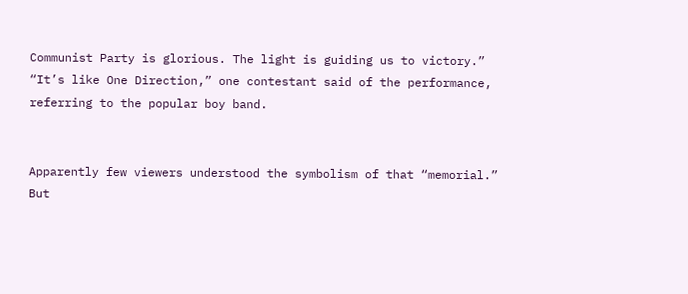Communist Party is glorious. The light is guiding us to victory.”
“It’s like One Direction,” one contestant said of the performance, referring to the popular boy band.


Apparently few viewers understood the symbolism of that “memorial.”  But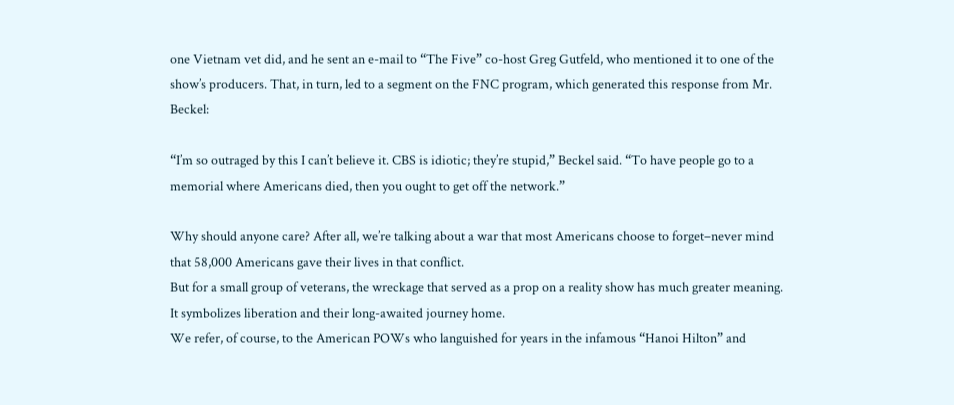one Vietnam vet did, and he sent an e-mail to “The Five” co-host Greg Gutfeld, who mentioned it to one of the show’s producers. That, in turn, led to a segment on the FNC program, which generated this response from Mr. Beckel:

“I’m so outraged by this I can’t believe it. CBS is idiotic; they’re stupid,” Beckel said. “To have people go to a memorial where Americans died, then you ought to get off the network.”

Why should anyone care? After all, we’re talking about a war that most Americans choose to forget–never mind that 58,000 Americans gave their lives in that conflict.
But for a small group of veterans, the wreckage that served as a prop on a reality show has much greater meaning.  It symbolizes liberation and their long-awaited journey home.
We refer, of course, to the American POWs who languished for years in the infamous “Hanoi Hilton” and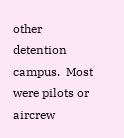other detention campus.  Most were pilots or aircrew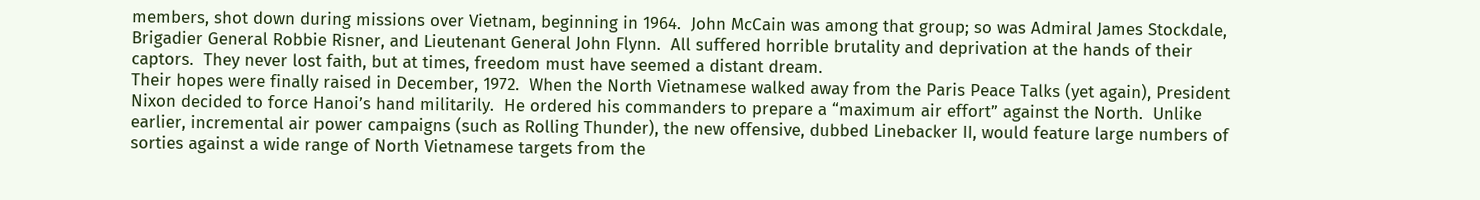members, shot down during missions over Vietnam, beginning in 1964.  John McCain was among that group; so was Admiral James Stockdale, Brigadier General Robbie Risner, and Lieutenant General John Flynn.  All suffered horrible brutality and deprivation at the hands of their captors.  They never lost faith, but at times, freedom must have seemed a distant dream.
Their hopes were finally raised in December, 1972.  When the North Vietnamese walked away from the Paris Peace Talks (yet again), President Nixon decided to force Hanoi’s hand militarily.  He ordered his commanders to prepare a “maximum air effort” against the North.  Unlike earlier, incremental air power campaigns (such as Rolling Thunder), the new offensive, dubbed Linebacker II, would feature large numbers of sorties against a wide range of North Vietnamese targets from the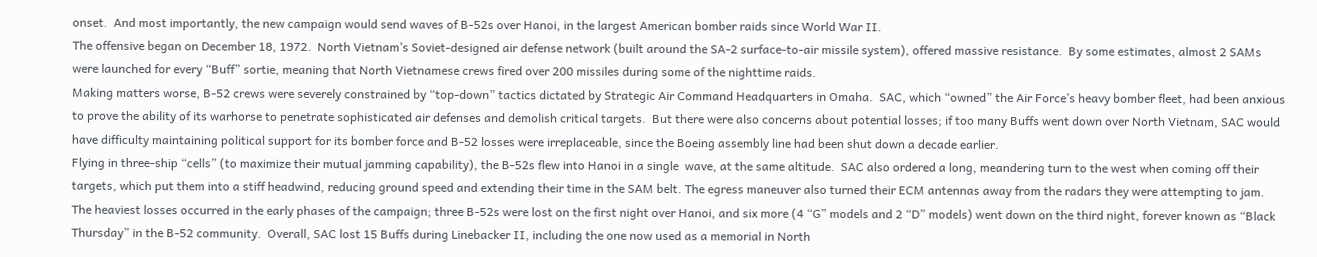onset.  And most importantly, the new campaign would send waves of B-52s over Hanoi, in the largest American bomber raids since World War II.
The offensive began on December 18, 1972.  North Vietnam’s Soviet-designed air defense network (built around the SA-2 surface-to-air missile system), offered massive resistance.  By some estimates, almost 2 SAMs were launched for every “Buff” sortie, meaning that North Vietnamese crews fired over 200 missiles during some of the nighttime raids.
Making matters worse, B-52 crews were severely constrained by “top-down” tactics dictated by Strategic Air Command Headquarters in Omaha.  SAC, which “owned” the Air Force’s heavy bomber fleet, had been anxious to prove the ability of its warhorse to penetrate sophisticated air defenses and demolish critical targets.  But there were also concerns about potential losses; if too many Buffs went down over North Vietnam, SAC would have difficulty maintaining political support for its bomber force and B-52 losses were irreplaceable, since the Boeing assembly line had been shut down a decade earlier.
Flying in three-ship “cells” (to maximize their mutual jamming capability), the B-52s flew into Hanoi in a single  wave, at the same altitude.  SAC also ordered a long, meandering turn to the west when coming off their targets, which put them into a stiff headwind, reducing ground speed and extending their time in the SAM belt. The egress maneuver also turned their ECM antennas away from the radars they were attempting to jam.
The heaviest losses occurred in the early phases of the campaign; three B-52s were lost on the first night over Hanoi, and six more (4 “G” models and 2 “D” models) went down on the third night, forever known as “Black Thursday” in the B-52 community.  Overall, SAC lost 15 Buffs during Linebacker II, including the one now used as a memorial in North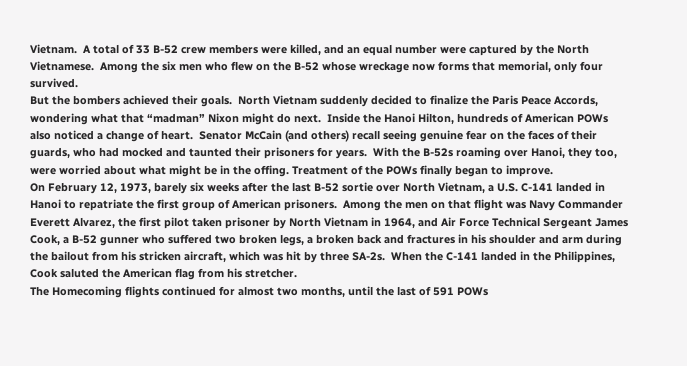Vietnam.  A total of 33 B-52 crew members were killed, and an equal number were captured by the North Vietnamese.  Among the six men who flew on the B-52 whose wreckage now forms that memorial, only four survived.
But the bombers achieved their goals.  North Vietnam suddenly decided to finalize the Paris Peace Accords, wondering what that “madman” Nixon might do next.  Inside the Hanoi Hilton, hundreds of American POWs also noticed a change of heart.  Senator McCain (and others) recall seeing genuine fear on the faces of their guards, who had mocked and taunted their prisoners for years.  With the B-52s roaming over Hanoi, they too, were worried about what might be in the offing. Treatment of the POWs finally began to improve.
On February 12, 1973, barely six weeks after the last B-52 sortie over North Vietnam, a U.S. C-141 landed in Hanoi to repatriate the first group of American prisoners.  Among the men on that flight was Navy Commander Everett Alvarez, the first pilot taken prisoner by North Vietnam in 1964, and Air Force Technical Sergeant James Cook, a B-52 gunner who suffered two broken legs, a broken back and fractures in his shoulder and arm during the bailout from his stricken aircraft, which was hit by three SA-2s.  When the C-141 landed in the Philippines, Cook saluted the American flag from his stretcher.
The Homecoming flights continued for almost two months, until the last of 591 POWs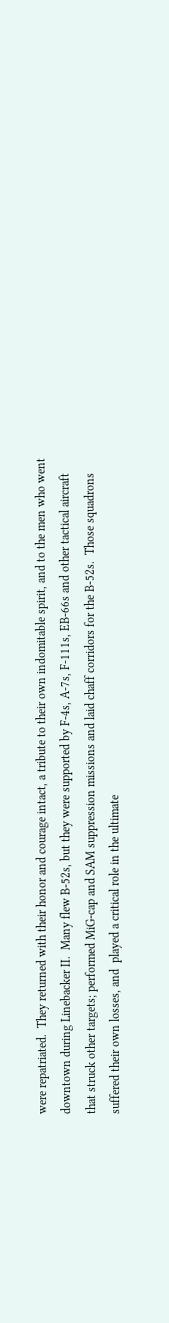were repatriated.  They returned with their honor and courage intact, a tribute to their own indomitable spirit, and to the men who went downtown during Linebacker II.  Many flew B-52s, but they were supported by F-4s, A-7s, F-111s, EB-66s and other tactical aircraft that struck other targets; performed MiG-cap and SAM suppression missions and laid chaff corridors for the B-52s.  Those squadrons suffered their own losses, and  played a critical role in the ultimate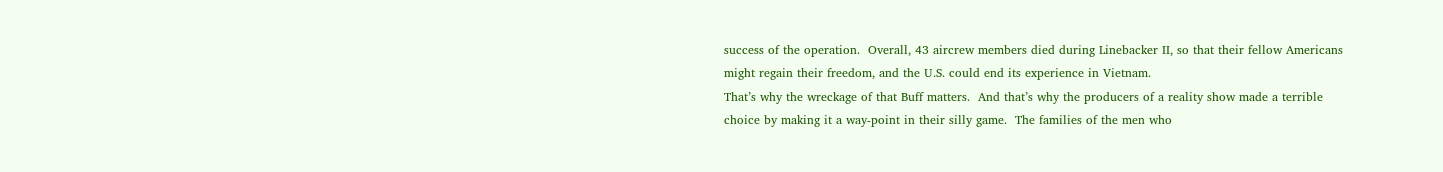success of the operation.  Overall, 43 aircrew members died during Linebacker II, so that their fellow Americans might regain their freedom, and the U.S. could end its experience in Vietnam.
That’s why the wreckage of that Buff matters.  And that’s why the producers of a reality show made a terrible choice by making it a way-point in their silly game.  The families of the men who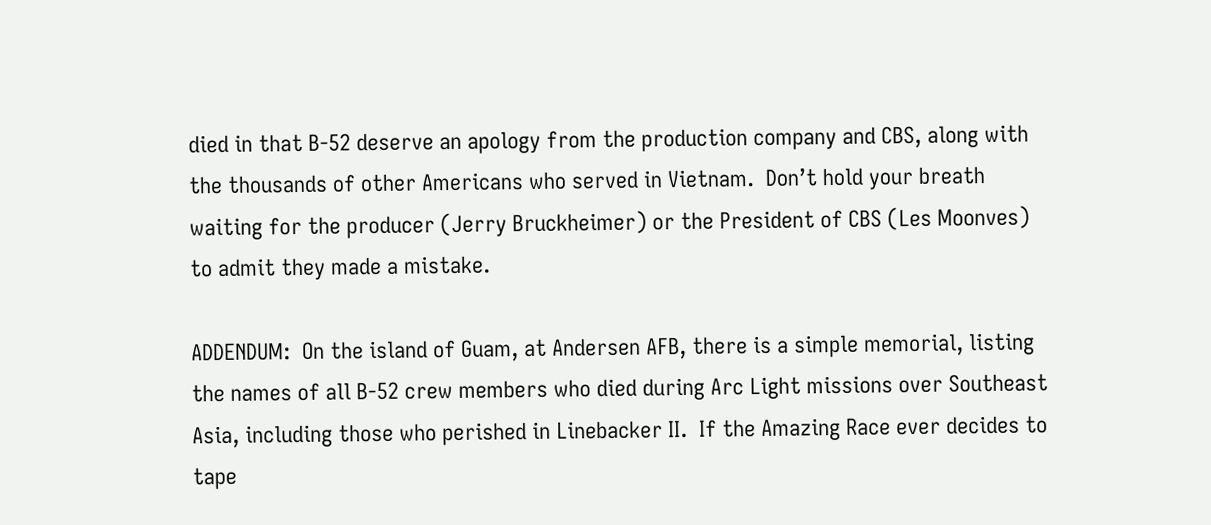died in that B-52 deserve an apology from the production company and CBS, along with the thousands of other Americans who served in Vietnam.  Don’t hold your breath waiting for the producer (Jerry Bruckheimer) or the President of CBS (Les Moonves) to admit they made a mistake.

ADDENDUM:  On the island of Guam, at Andersen AFB, there is a simple memorial, listing the names of all B-52 crew members who died during Arc Light missions over Southeast Asia, including those who perished in Linebacker II.  If the Amazing Race ever decides to tape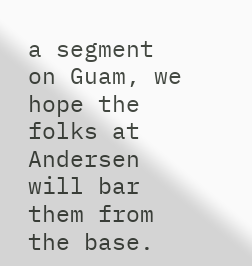a segment on Guam, we hope the folks at Andersen will bar them from the base.